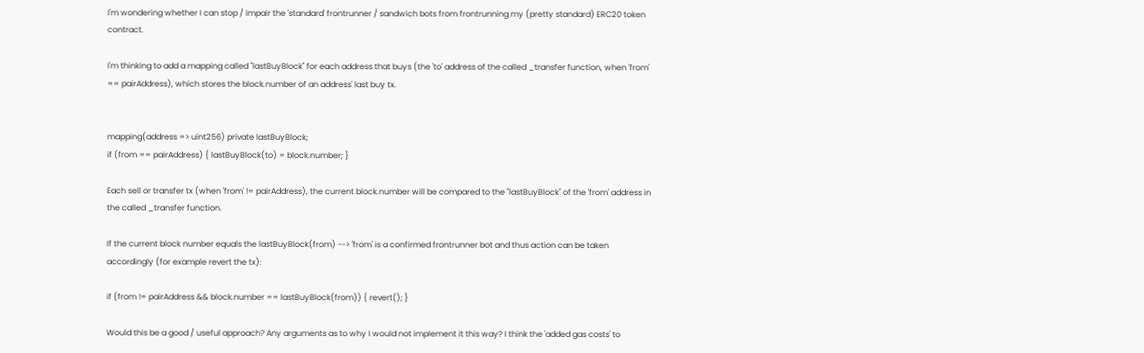I'm wondering whether I can stop / impair the 'standard' frontrunner / sandwich bots from frontrunning my (pretty standard) ERC20 token contract.

I'm thinking to add a mapping called "lastBuyBlock" for each address that buys (the 'to' address of the called _transfer function, when 'from' == pairAddress), which stores the block.number of an address' last buy tx.


mapping(address => uint256) private lastBuyBlock;
if (from == pairAddress) { lastBuyBlock(to) = block.number; }

Each sell or transfer tx (when 'from' != pairAddress), the current block.number will be compared to the "lastBuyBlock" of the 'from' address in the called _transfer function.

If the current block number equals the lastBuyBlock(from) --> 'from' is a confirmed frontrunner bot and thus action can be taken accordingly (for example revert the tx):

if (from != pairAddress && block.number == lastBuyBlock(from)) { revert(); }

Would this be a good / useful approach? Any arguments as to why I would not implement it this way? I think the 'added gas costs' to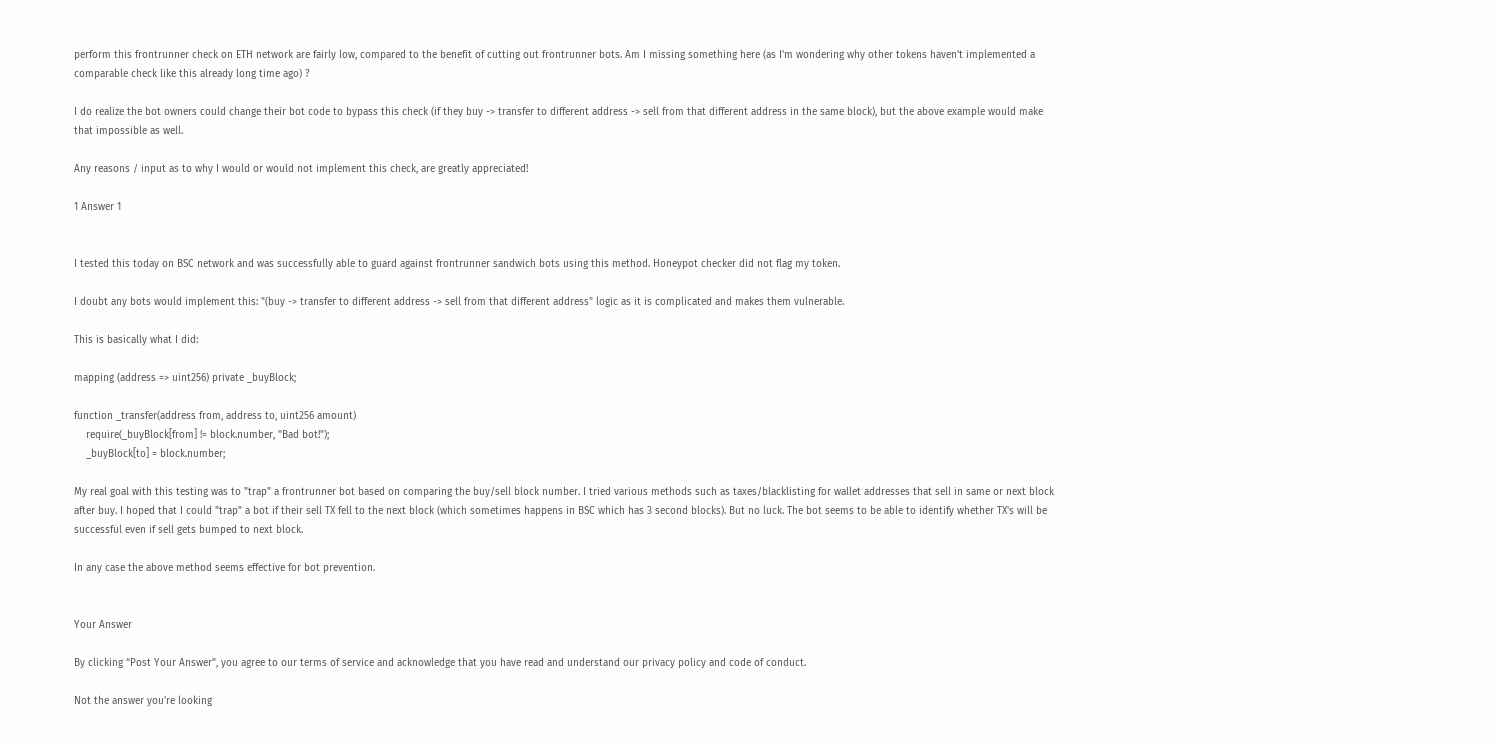perform this frontrunner check on ETH network are fairly low, compared to the benefit of cutting out frontrunner bots. Am I missing something here (as I'm wondering why other tokens haven't implemented a comparable check like this already long time ago) ?

I do realize the bot owners could change their bot code to bypass this check (if they buy -> transfer to different address -> sell from that different address in the same block), but the above example would make that impossible as well.

Any reasons / input as to why I would or would not implement this check, are greatly appreciated!

1 Answer 1


I tested this today on BSC network and was successfully able to guard against frontrunner sandwich bots using this method. Honeypot checker did not flag my token.

I doubt any bots would implement this: "(buy -> transfer to different address -> sell from that different address" logic as it is complicated and makes them vulnerable.

This is basically what I did:

mapping (address => uint256) private _buyBlock;

function _transfer(address from, address to, uint256 amount)
    require(_buyBlock[from] != block.number, "Bad bot!");
    _buyBlock[to] = block.number;

My real goal with this testing was to "trap" a frontrunner bot based on comparing the buy/sell block number. I tried various methods such as taxes/blacklisting for wallet addresses that sell in same or next block after buy. I hoped that I could "trap" a bot if their sell TX fell to the next block (which sometimes happens in BSC which has 3 second blocks). But no luck. The bot seems to be able to identify whether TX's will be successful even if sell gets bumped to next block.

In any case the above method seems effective for bot prevention.


Your Answer

By clicking “Post Your Answer”, you agree to our terms of service and acknowledge that you have read and understand our privacy policy and code of conduct.

Not the answer you're looking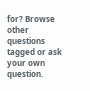for? Browse other questions tagged or ask your own question.